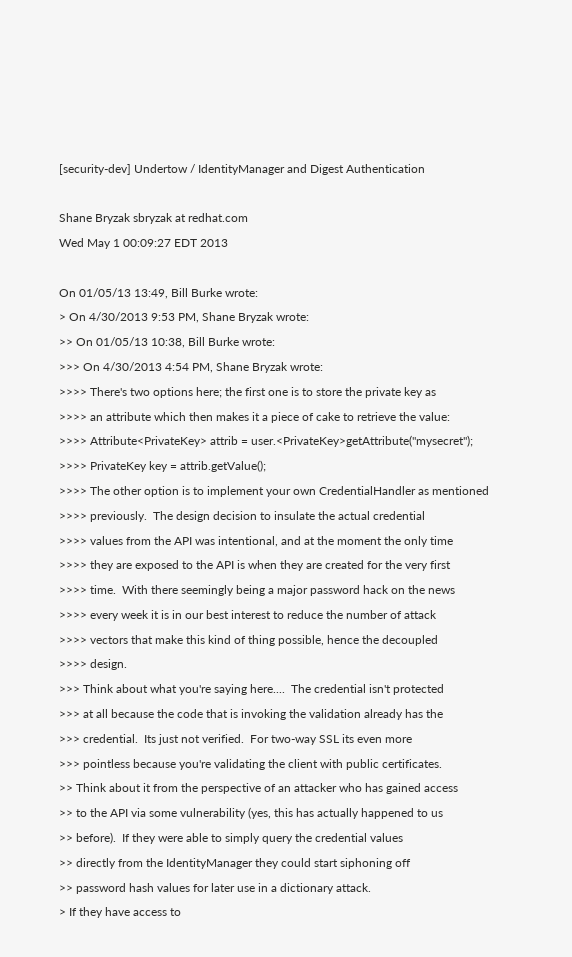[security-dev] Undertow / IdentityManager and Digest Authentication

Shane Bryzak sbryzak at redhat.com
Wed May 1 00:09:27 EDT 2013

On 01/05/13 13:49, Bill Burke wrote:
> On 4/30/2013 9:53 PM, Shane Bryzak wrote:
>> On 01/05/13 10:38, Bill Burke wrote:
>>> On 4/30/2013 4:54 PM, Shane Bryzak wrote:
>>>> There's two options here; the first one is to store the private key as
>>>> an attribute which then makes it a piece of cake to retrieve the value:
>>>> Attribute<PrivateKey> attrib = user.<PrivateKey>getAttribute("mysecret");
>>>> PrivateKey key = attrib.getValue();
>>>> The other option is to implement your own CredentialHandler as mentioned
>>>> previously.  The design decision to insulate the actual credential
>>>> values from the API was intentional, and at the moment the only time
>>>> they are exposed to the API is when they are created for the very first
>>>> time.  With there seemingly being a major password hack on the news
>>>> every week it is in our best interest to reduce the number of attack
>>>> vectors that make this kind of thing possible, hence the decoupled
>>>> design.
>>> Think about what you're saying here....  The credential isn't protected
>>> at all because the code that is invoking the validation already has the
>>> credential.  Its just not verified.  For two-way SSL its even more
>>> pointless because you're validating the client with public certificates.
>> Think about it from the perspective of an attacker who has gained access
>> to the API via some vulnerability (yes, this has actually happened to us
>> before).  If they were able to simply query the credential values
>> directly from the IdentityManager they could start siphoning off
>> password hash values for later use in a dictionary attack.
> If they have access to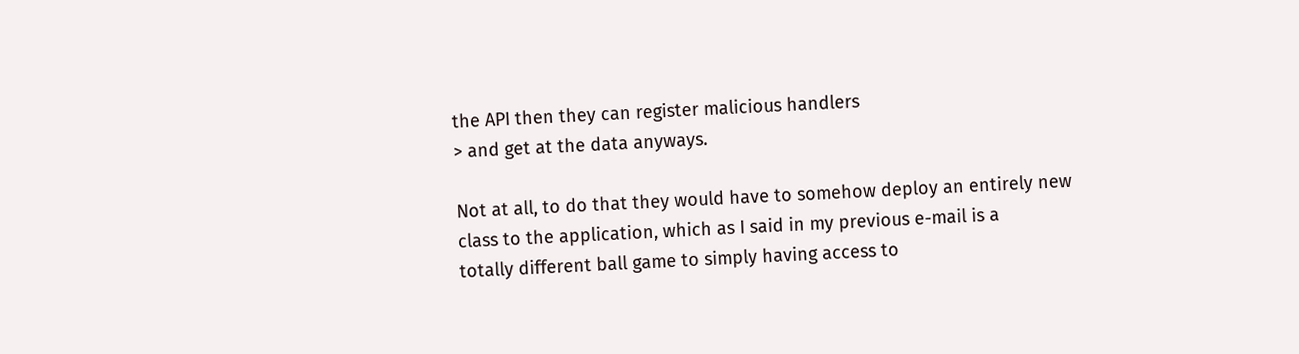the API then they can register malicious handlers
> and get at the data anyways.

Not at all, to do that they would have to somehow deploy an entirely new
class to the application, which as I said in my previous e-mail is a
totally different ball game to simply having access to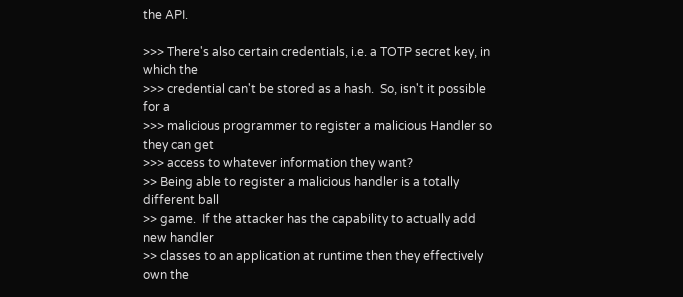the API.

>>> There's also certain credentials, i.e. a TOTP secret key, in which the
>>> credential can't be stored as a hash.  So, isn't it possible for a
>>> malicious programmer to register a malicious Handler so they can get
>>> access to whatever information they want?
>> Being able to register a malicious handler is a totally different ball
>> game.  If the attacker has the capability to actually add new handler
>> classes to an application at runtime then they effectively own the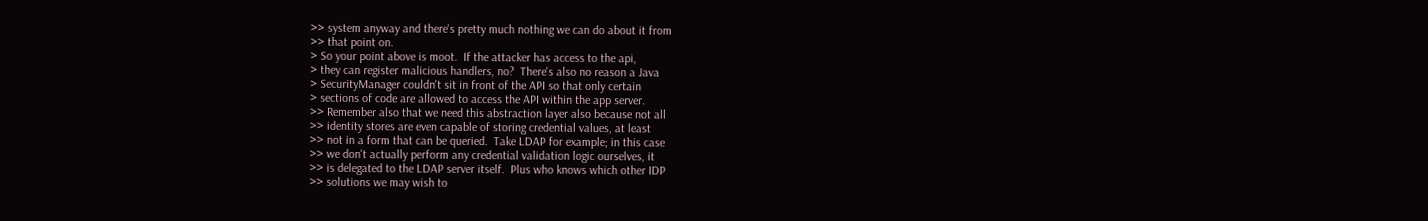>> system anyway and there's pretty much nothing we can do about it from
>> that point on.
> So your point above is moot.  If the attacker has access to the api,
> they can register malicious handlers, no?  There's also no reason a Java
> SecurityManager couldn't sit in front of the API so that only certain
> sections of code are allowed to access the API within the app server.
>> Remember also that we need this abstraction layer also because not all
>> identity stores are even capable of storing credential values, at least
>> not in a form that can be queried.  Take LDAP for example; in this case
>> we don't actually perform any credential validation logic ourselves, it
>> is delegated to the LDAP server itself.  Plus who knows which other IDP
>> solutions we may wish to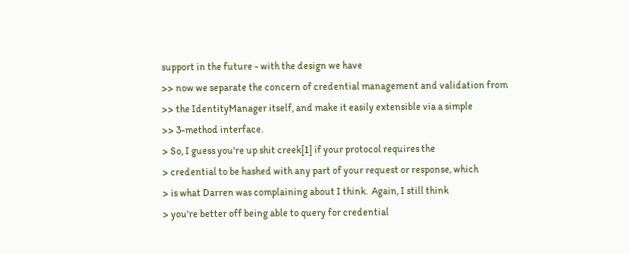support in the future - with the design we have
>> now we separate the concern of credential management and validation from
>> the IdentityManager itself, and make it easily extensible via a simple
>> 3-method interface.
> So, I guess you're up shit creek[1] if your protocol requires the
> credential to be hashed with any part of your request or response, which
> is what Darren was complaining about I think.  Again, I still think
> you're better off being able to query for credential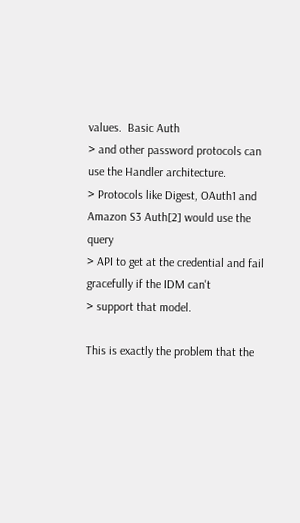values.  Basic Auth
> and other password protocols can use the Handler architecture.
> Protocols like Digest, OAuth1 and Amazon S3 Auth[2] would use the query
> API to get at the credential and fail gracefully if the IDM can't
> support that model.

This is exactly the problem that the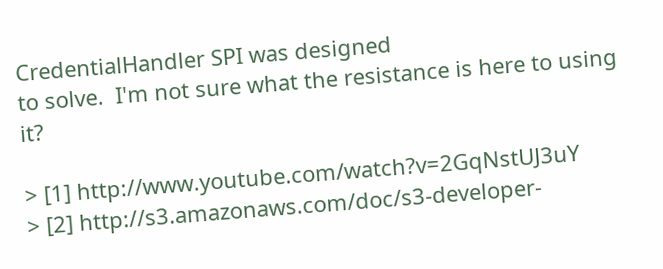CredentialHandler SPI was designed
to solve.  I'm not sure what the resistance is here to using it?

> [1] http://www.youtube.com/watch?v=2GqNstUJ3uY
> [2] http://s3.amazonaws.com/doc/s3-developer-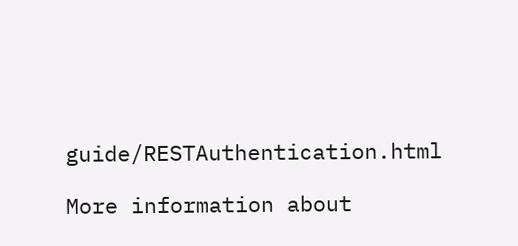guide/RESTAuthentication.html

More information about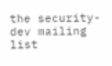the security-dev mailing list